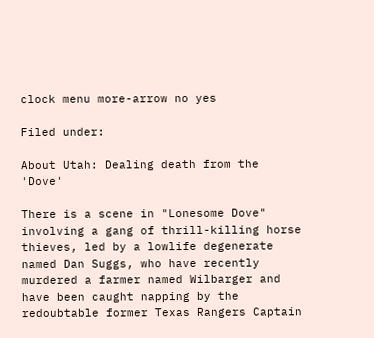clock menu more-arrow no yes

Filed under:

About Utah: Dealing death from the 'Dove'

There is a scene in "Lonesome Dove" involving a gang of thrill-killing horse thieves, led by a lowlife degenerate named Dan Suggs, who have recently murdered a farmer named Wilbarger and have been caught napping by the redoubtable former Texas Rangers Captain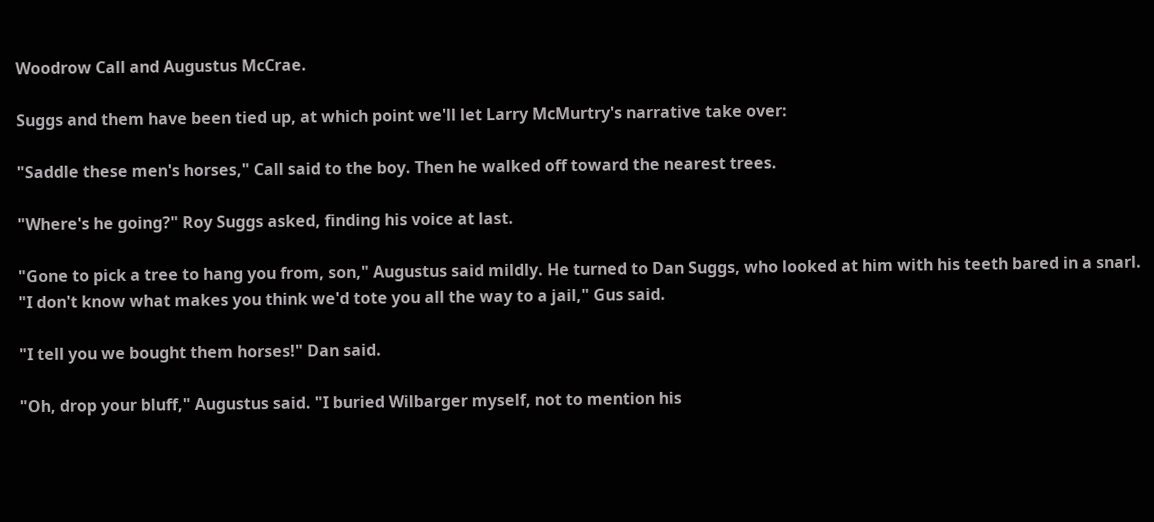Woodrow Call and Augustus McCrae.

Suggs and them have been tied up, at which point we'll let Larry McMurtry's narrative take over:

"Saddle these men's horses," Call said to the boy. Then he walked off toward the nearest trees.

"Where's he going?" Roy Suggs asked, finding his voice at last.

"Gone to pick a tree to hang you from, son," Augustus said mildly. He turned to Dan Suggs, who looked at him with his teeth bared in a snarl. "I don't know what makes you think we'd tote you all the way to a jail," Gus said.

"I tell you we bought them horses!" Dan said.

"Oh, drop your bluff," Augustus said. "I buried Wilbarger myself, not to mention his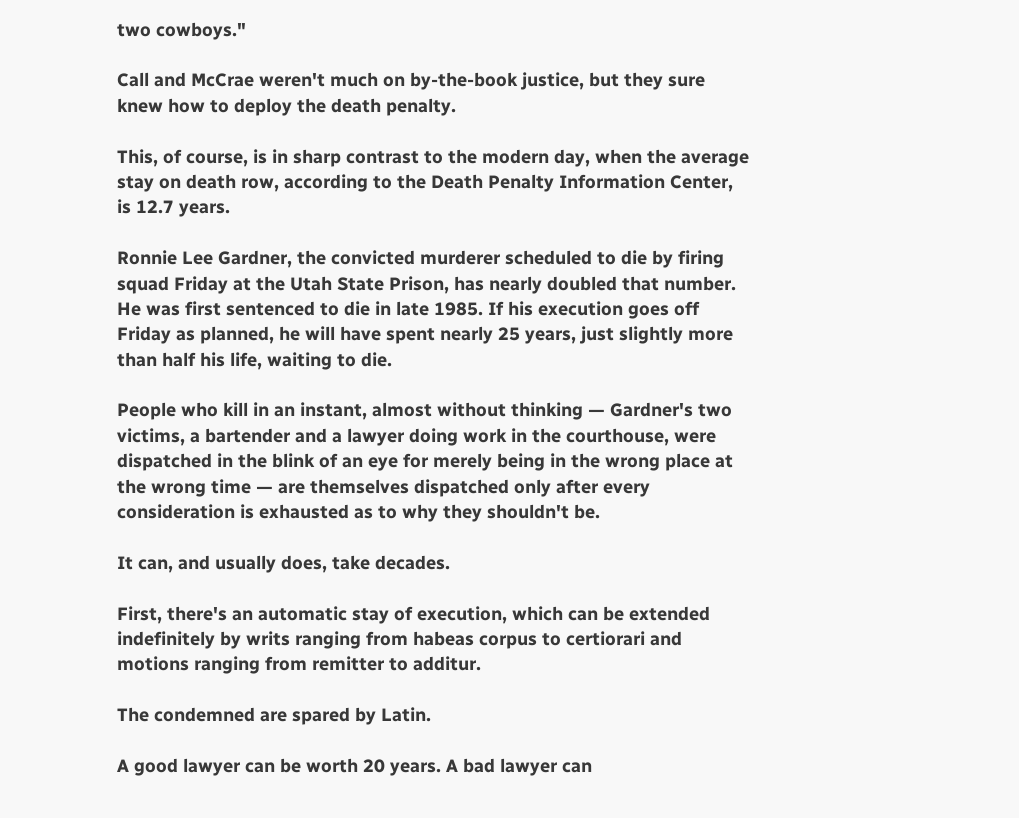two cowboys."

Call and McCrae weren't much on by-the-book justice, but they sure knew how to deploy the death penalty.

This, of course, is in sharp contrast to the modern day, when the average stay on death row, according to the Death Penalty Information Center, is 12.7 years.

Ronnie Lee Gardner, the convicted murderer scheduled to die by firing squad Friday at the Utah State Prison, has nearly doubled that number. He was first sentenced to die in late 1985. If his execution goes off Friday as planned, he will have spent nearly 25 years, just slightly more than half his life, waiting to die.

People who kill in an instant, almost without thinking — Gardner's two victims, a bartender and a lawyer doing work in the courthouse, were dispatched in the blink of an eye for merely being in the wrong place at the wrong time — are themselves dispatched only after every consideration is exhausted as to why they shouldn't be.

It can, and usually does, take decades.

First, there's an automatic stay of execution, which can be extended indefinitely by writs ranging from habeas corpus to certiorari and motions ranging from remitter to additur.

The condemned are spared by Latin.

A good lawyer can be worth 20 years. A bad lawyer can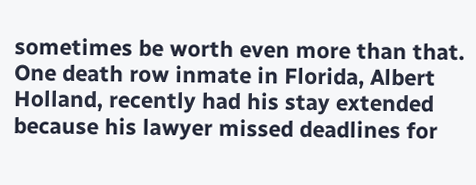sometimes be worth even more than that. One death row inmate in Florida, Albert Holland, recently had his stay extended because his lawyer missed deadlines for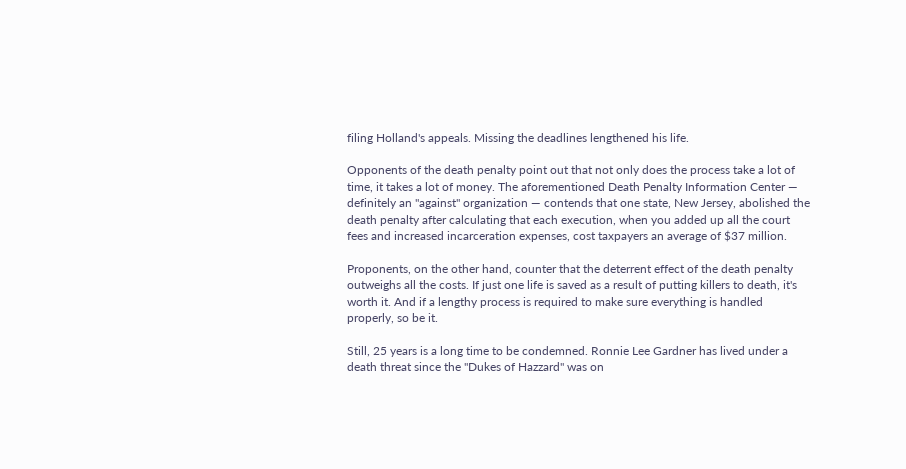filing Holland's appeals. Missing the deadlines lengthened his life.

Opponents of the death penalty point out that not only does the process take a lot of time, it takes a lot of money. The aforementioned Death Penalty Information Center — definitely an "against" organization — contends that one state, New Jersey, abolished the death penalty after calculating that each execution, when you added up all the court fees and increased incarceration expenses, cost taxpayers an average of $37 million.

Proponents, on the other hand, counter that the deterrent effect of the death penalty outweighs all the costs. If just one life is saved as a result of putting killers to death, it's worth it. And if a lengthy process is required to make sure everything is handled properly, so be it.

Still, 25 years is a long time to be condemned. Ronnie Lee Gardner has lived under a death threat since the "Dukes of Hazzard" was on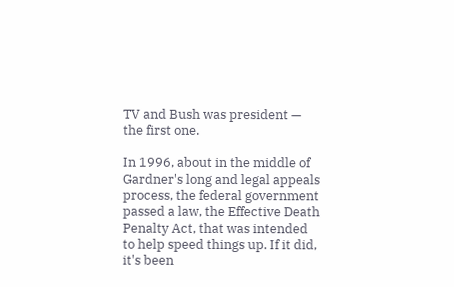TV and Bush was president — the first one.

In 1996, about in the middle of Gardner's long and legal appeals process, the federal government passed a law, the Effective Death Penalty Act, that was intended to help speed things up. If it did, it's been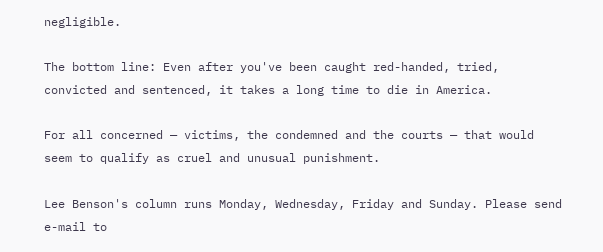negligible.

The bottom line: Even after you've been caught red-handed, tried, convicted and sentenced, it takes a long time to die in America.

For all concerned — victims, the condemned and the courts — that would seem to qualify as cruel and unusual punishment.

Lee Benson's column runs Monday, Wednesday, Friday and Sunday. Please send e-mail to